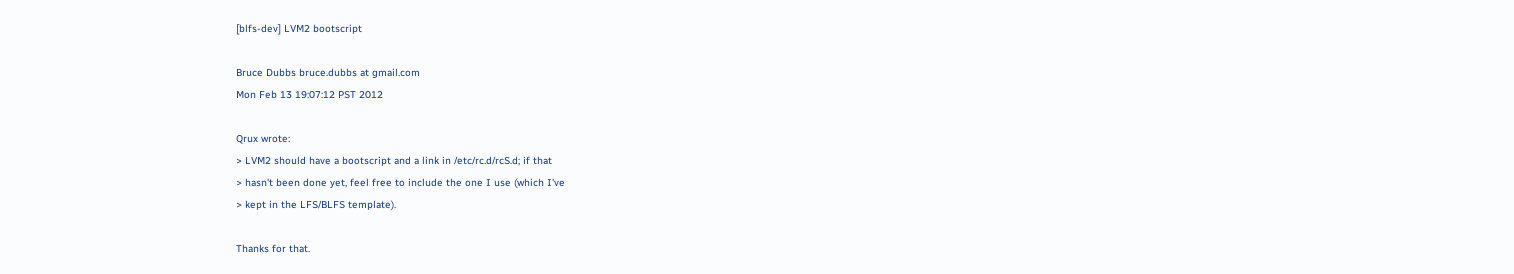[blfs-dev] LVM2 bootscript

Bruce Dubbs bruce.dubbs at gmail.com
Mon Feb 13 19:07:12 PST 2012

Qrux wrote:
> LVM2 should have a bootscript and a link in /etc/rc.d/rcS.d; if that
> hasn't been done yet, feel free to include the one I use (which I've
> kept in the LFS/BLFS template).

Thanks for that.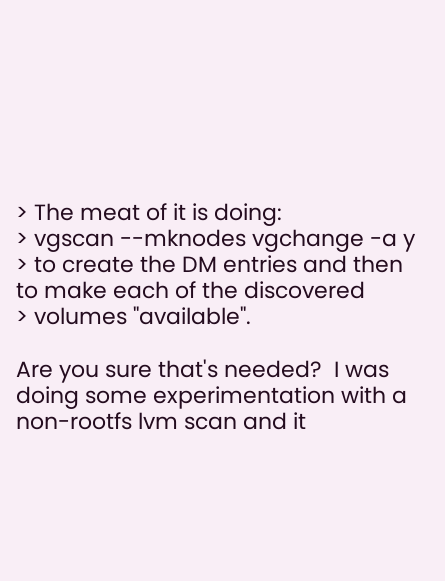> The meat of it is doing:
> vgscan --mknodes vgchange -a y
> to create the DM entries and then to make each of the discovered
> volumes "available".

Are you sure that's needed?  I was doing some experimentation with a
non-rootfs lvm scan and it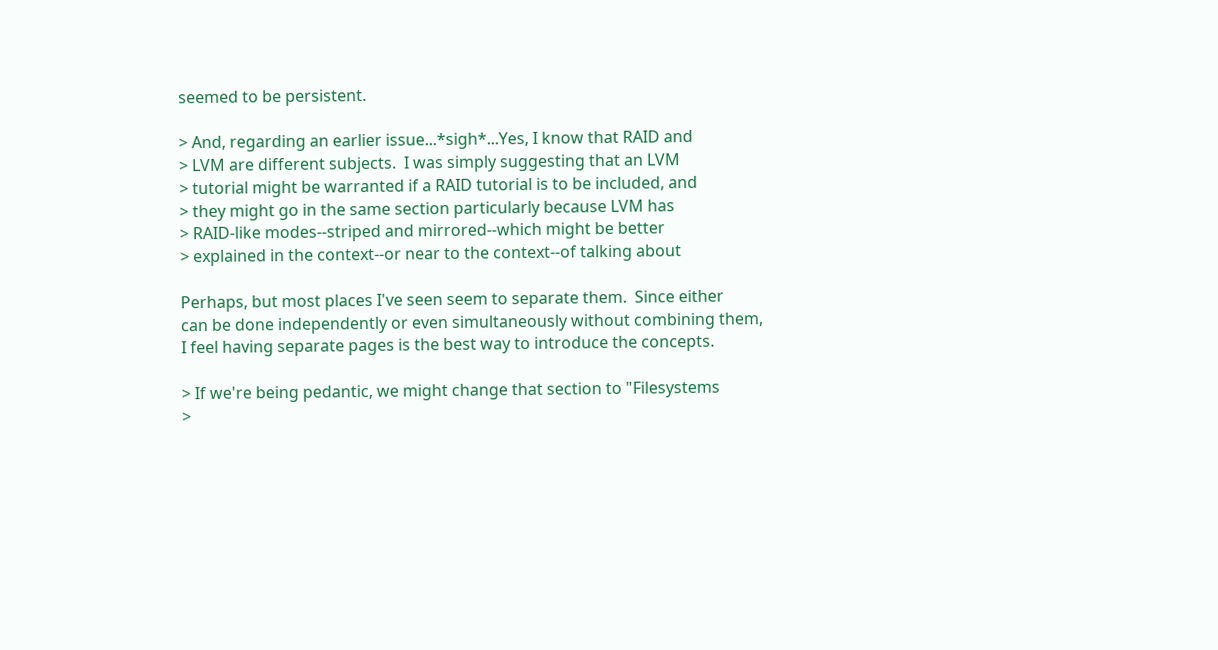seemed to be persistent.

> And, regarding an earlier issue...*sigh*...Yes, I know that RAID and
> LVM are different subjects.  I was simply suggesting that an LVM
> tutorial might be warranted if a RAID tutorial is to be included, and
> they might go in the same section particularly because LVM has
> RAID-like modes--striped and mirrored--which might be better
> explained in the context--or near to the context--of talking about

Perhaps, but most places I've seen seem to separate them.  Since either
can be done independently or even simultaneously without combining them,
I feel having separate pages is the best way to introduce the concepts.

> If we're being pedantic, we might change that section to "Filesystems
>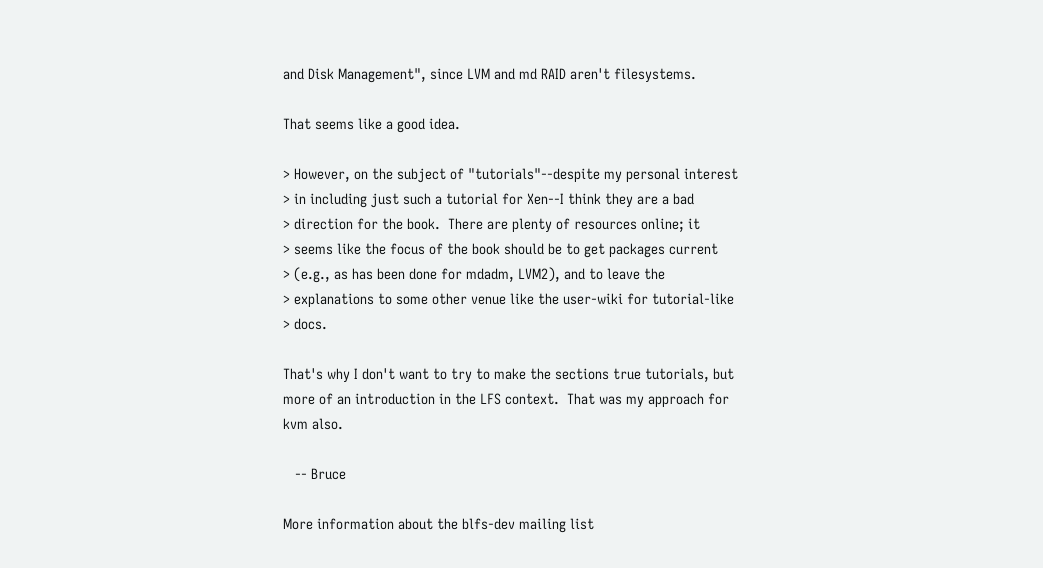and Disk Management", since LVM and md RAID aren't filesystems.

That seems like a good idea.

> However, on the subject of "tutorials"--despite my personal interest
> in including just such a tutorial for Xen--I think they are a bad
> direction for the book.  There are plenty of resources online; it
> seems like the focus of the book should be to get packages current
> (e.g., as has been done for mdadm, LVM2), and to leave the
> explanations to some other venue like the user-wiki for tutorial-like
> docs.

That's why I don't want to try to make the sections true tutorials, but
more of an introduction in the LFS context.  That was my approach for
kvm also.

   -- Bruce

More information about the blfs-dev mailing list